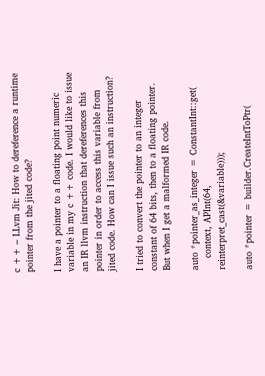c ++ – LLvm Jit: How to dereference a runtime pointer from the jited code?

I have a pointer to a floating point numeric variable in my c ++ code. I would like to issue an IR llvm instruction that dereferences this pointer in order to access this variable from jited code. How can I issue such an instruction?

I tried to convert the pointer to an integer constant of 64 bits, then to a floating pointer. But when I get a malformed IR code.

auto *pointer_as_integer = ConstantInt::get(
    context, APInt(64, reinterpret_cast(&variable)));

auto *pointer = builder.CreateIntToPtr(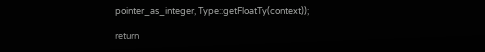pointer_as_integer, Type::getFloatTy(context));

return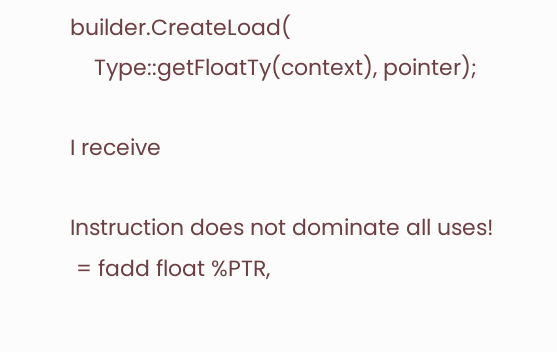builder.CreateLoad(
    Type::getFloatTy(context), pointer);

I receive

Instruction does not dominate all uses!
 = fadd float %PTR,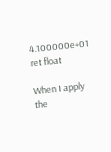4.100000e+01
ret float

When I apply the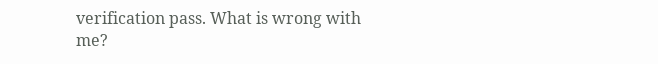verification pass. What is wrong with me?